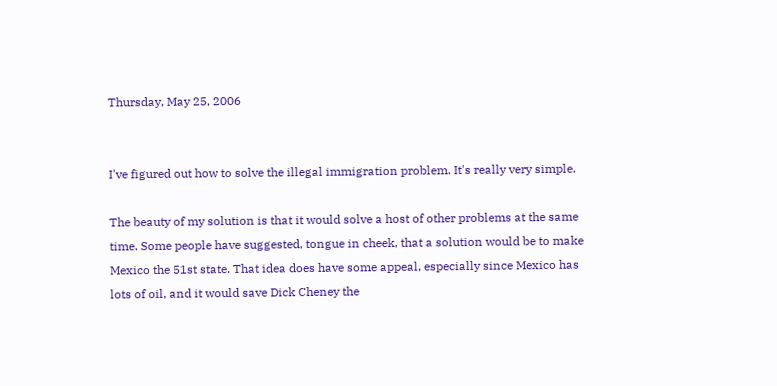Thursday, May 25, 2006


I've figured out how to solve the illegal immigration problem. It's really very simple.

The beauty of my solution is that it would solve a host of other problems at the same time. Some people have suggested, tongue in cheek, that a solution would be to make Mexico the 51st state. That idea does have some appeal, especially since Mexico has lots of oil, and it would save Dick Cheney the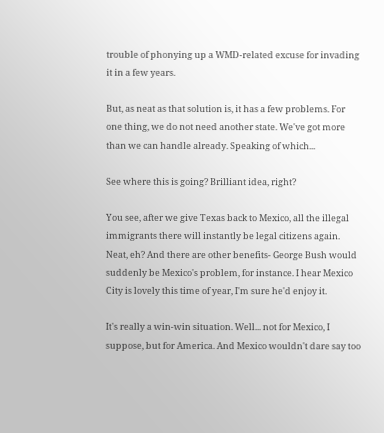trouble of phonying up a WMD-related excuse for invading it in a few years.

But, as neat as that solution is, it has a few problems. For one thing, we do not need another state. We've got more than we can handle already. Speaking of which...

See where this is going? Brilliant idea, right?

You see, after we give Texas back to Mexico, all the illegal immigrants there will instantly be legal citizens again. Neat, eh? And there are other benefits- George Bush would suddenly be Mexico's problem, for instance. I hear Mexico City is lovely this time of year, I'm sure he'd enjoy it.

It's really a win-win situation. Well... not for Mexico, I suppose, but for America. And Mexico wouldn't dare say too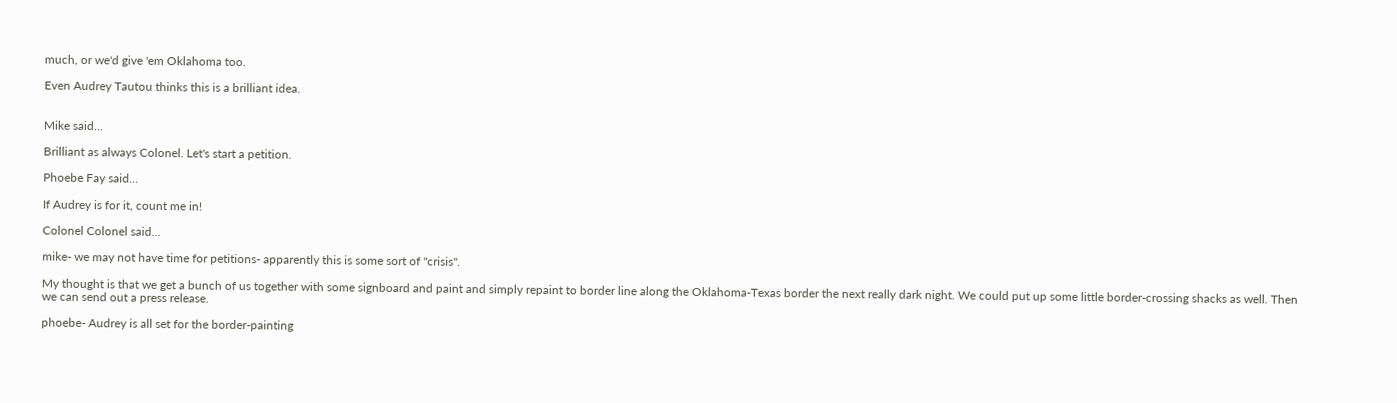much, or we'd give 'em Oklahoma too.

Even Audrey Tautou thinks this is a brilliant idea.


Mike said...

Brilliant as always Colonel. Let's start a petition.

Phoebe Fay said...

If Audrey is for it, count me in!

Colonel Colonel said...

mike- we may not have time for petitions- apparently this is some sort of "crisis".

My thought is that we get a bunch of us together with some signboard and paint and simply repaint to border line along the Oklahoma-Texas border the next really dark night. We could put up some little border-crossing shacks as well. Then we can send out a press release.

phoebe- Audrey is all set for the border-painting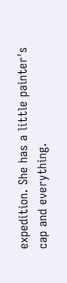expedition. She has a little painter's cap and everything.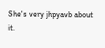She's very jhpyavb about it.